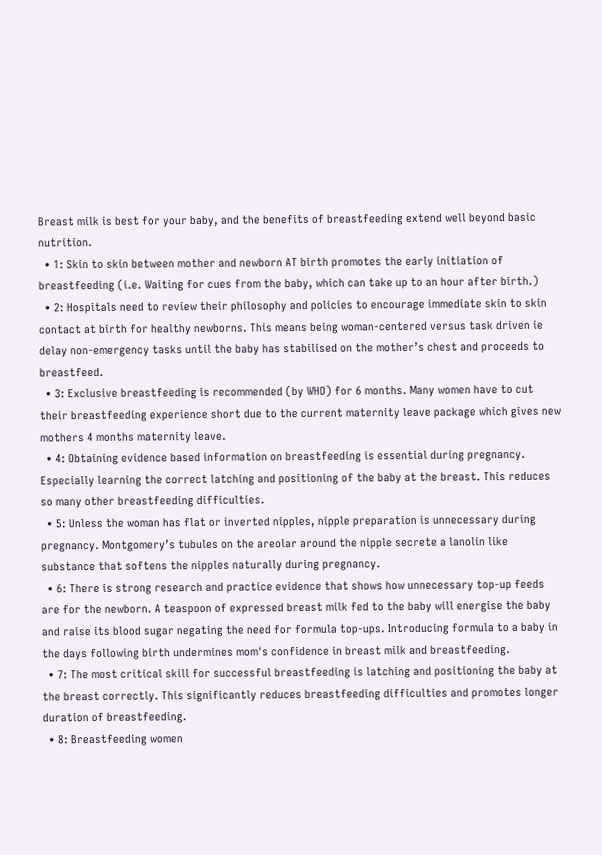Breast milk is best for your baby, and the benefits of breastfeeding extend well beyond basic nutrition.
  • 1: Skin to skin between mother and newborn AT birth promotes the early initiation of breastfeeding (i.e. Waiting for cues from the baby, which can take up to an hour after birth.)
  • 2: Hospitals need to review their philosophy and policies to encourage immediate skin to skin contact at birth for healthy newborns. This means being woman-centered versus task driven ie delay non-emergency tasks until the baby has stabilised on the mother’s chest and proceeds to breastfeed.
  • 3: Exclusive breastfeeding is recommended (by WHO) for 6 months. Many women have to cut their breastfeeding experience short due to the current maternity leave package which gives new mothers 4 months maternity leave.
  • 4: Obtaining evidence based information on breastfeeding is essential during pregnancy. Especially learning the correct latching and positioning of the baby at the breast. This reduces so many other breastfeeding difficulties.
  • 5: Unless the woman has flat or inverted nipples, nipple preparation is unnecessary during pregnancy. Montgomery’s tubules on the areolar around the nipple secrete a lanolin like substance that softens the nipples naturally during pregnancy.
  • 6: There is strong research and practice evidence that shows how unnecessary top-up feeds are for the newborn. A teaspoon of expressed breast milk fed to the baby will energise the baby and raise its blood sugar negating the need for formula top-ups. Introducing formula to a baby in the days following birth undermines mom's confidence in breast milk and breastfeeding.
  • 7: The most critical skill for successful breastfeeding is latching and positioning the baby at the breast correctly. This significantly reduces breastfeeding difficulties and promotes longer duration of breastfeeding.
  • 8: Breastfeeding women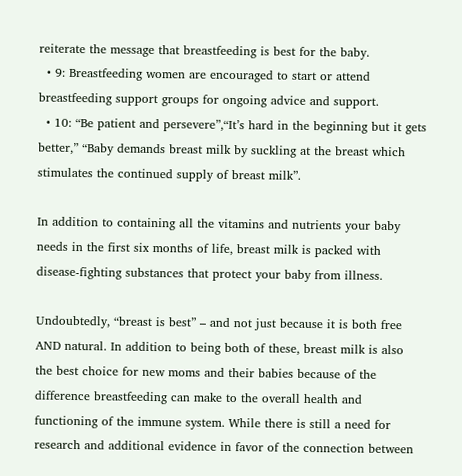reiterate the message that breastfeeding is best for the baby.
  • 9: Breastfeeding women are encouraged to start or attend breastfeeding support groups for ongoing advice and support.
  • 10: “Be patient and persevere”,“It’s hard in the beginning but it gets better,” “Baby demands breast milk by suckling at the breast which stimulates the continued supply of breast milk”.

In addition to containing all the vitamins and nutrients your baby needs in the first six months of life, breast milk is packed with disease-fighting substances that protect your baby from illness.

Undoubtedly, “breast is best” – and not just because it is both free AND natural. In addition to being both of these, breast milk is also the best choice for new moms and their babies because of the difference breastfeeding can make to the overall health and functioning of the immune system. While there is still a need for research and additional evidence in favor of the connection between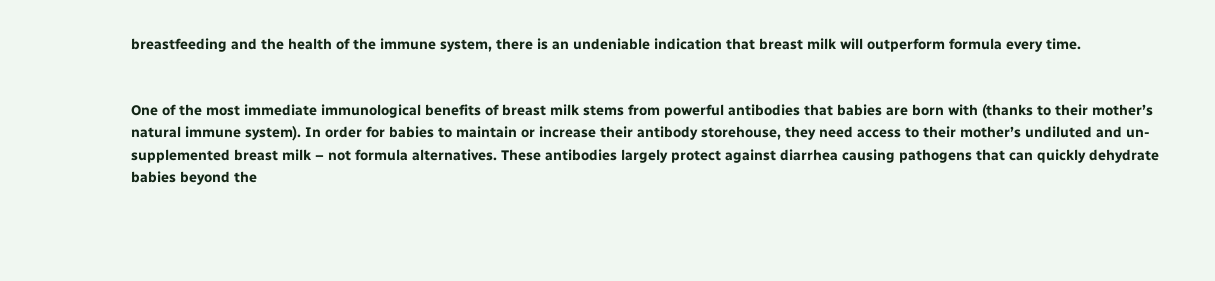breastfeeding and the health of the immune system, there is an undeniable indication that breast milk will outperform formula every time.


One of the most immediate immunological benefits of breast milk stems from powerful antibodies that babies are born with (thanks to their mother’s natural immune system). In order for babies to maintain or increase their antibody storehouse, they need access to their mother’s undiluted and un-supplemented breast milk – not formula alternatives. These antibodies largely protect against diarrhea causing pathogens that can quickly dehydrate babies beyond the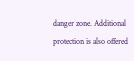danger zone. Additional protection is also offered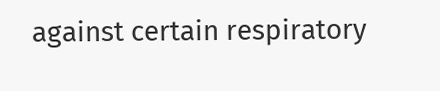against certain respiratory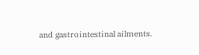and gastrointestinal ailments.